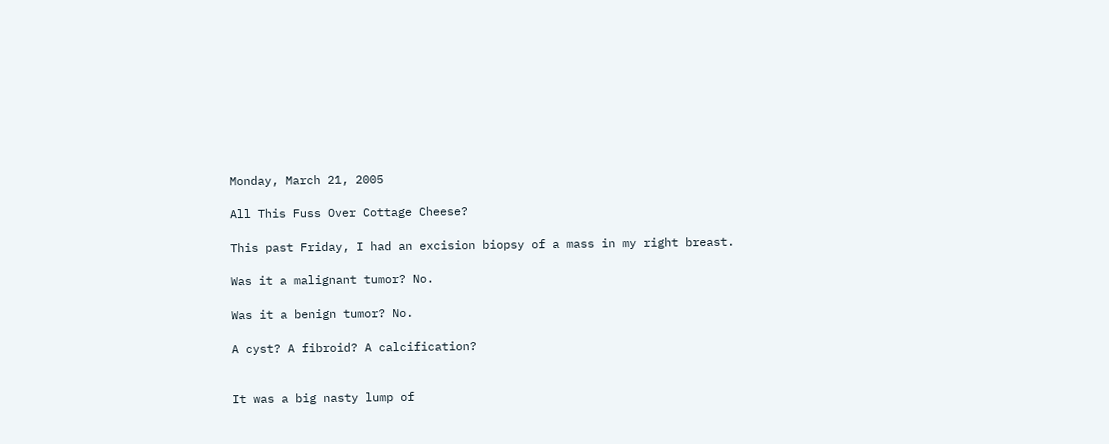Monday, March 21, 2005

All This Fuss Over Cottage Cheese?

This past Friday, I had an excision biopsy of a mass in my right breast.

Was it a malignant tumor? No.

Was it a benign tumor? No.

A cyst? A fibroid? A calcification?


It was a big nasty lump of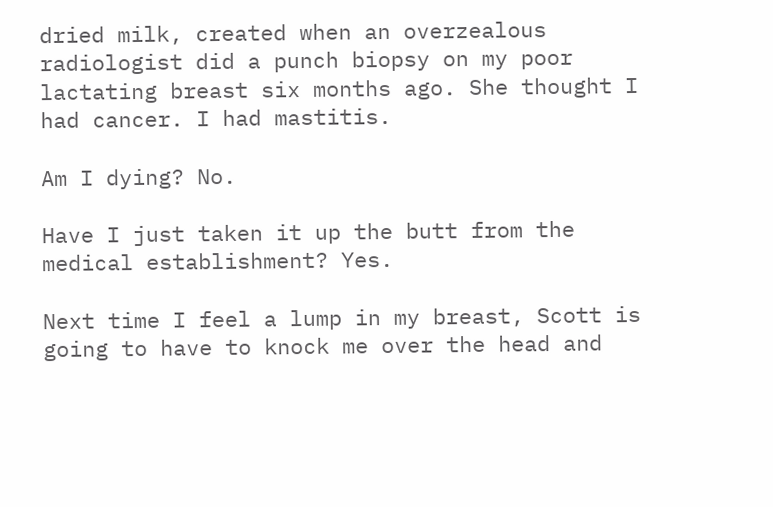dried milk, created when an overzealous radiologist did a punch biopsy on my poor lactating breast six months ago. She thought I had cancer. I had mastitis.

Am I dying? No.

Have I just taken it up the butt from the medical establishment? Yes.

Next time I feel a lump in my breast, Scott is going to have to knock me over the head and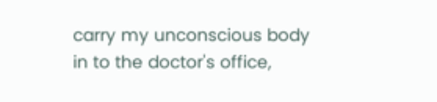carry my unconscious body in to the doctor's office,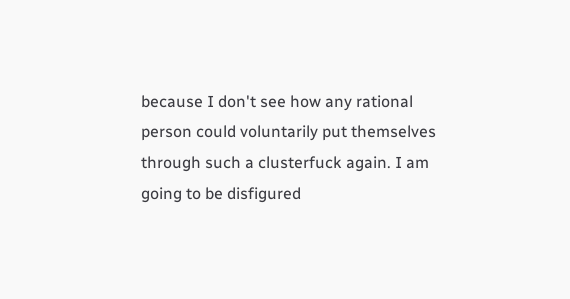because I don't see how any rational person could voluntarily put themselves through such a clusterfuck again. I am going to be disfigured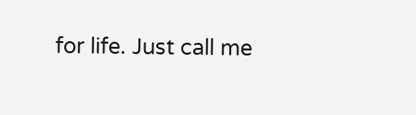for life. Just call me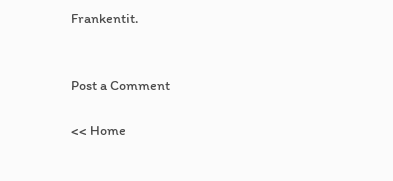Frankentit.


Post a Comment

<< Home